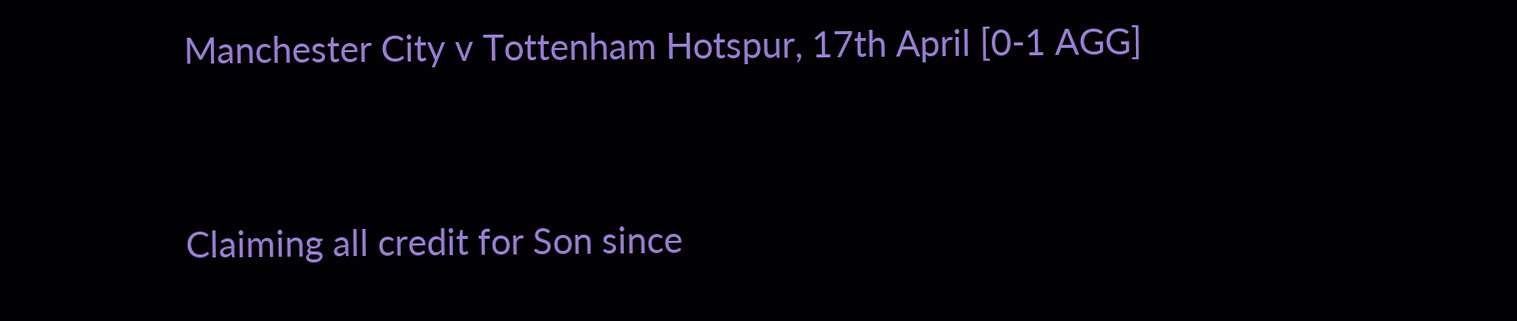Manchester City v Tottenham Hotspur, 17th April [0-1 AGG]


Claiming all credit for Son since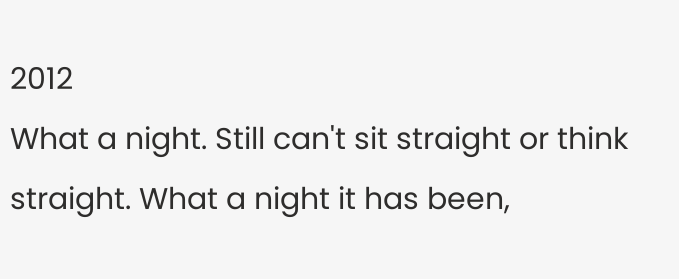2012
What a night. Still can't sit straight or think straight. What a night it has been,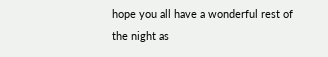hope you all have a wonderful rest of the night as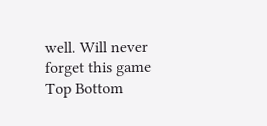well. Will never forget this game
Top Bottom